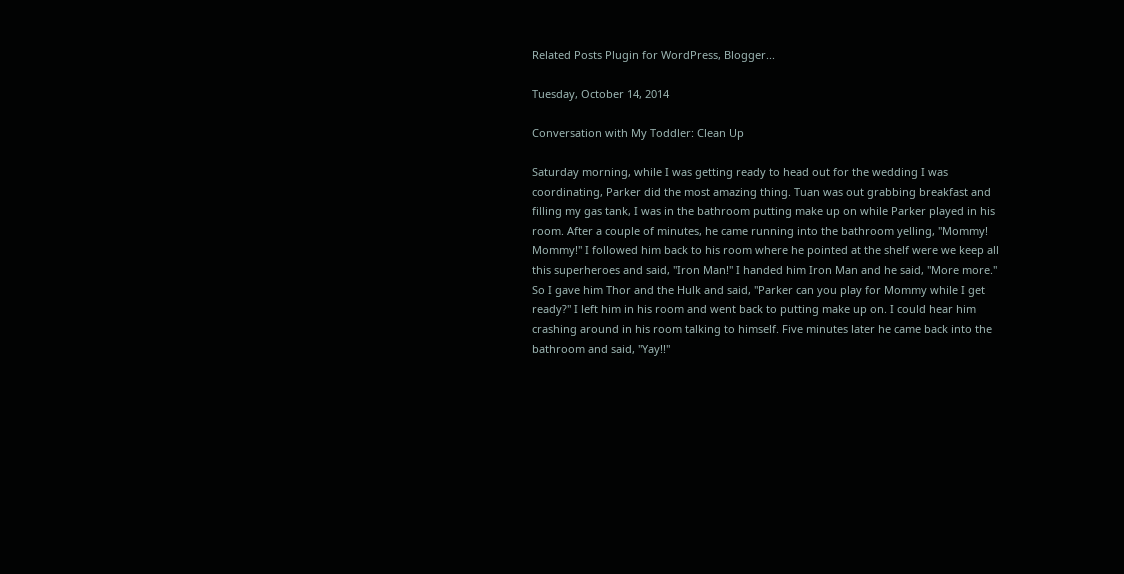Related Posts Plugin for WordPress, Blogger...

Tuesday, October 14, 2014

Conversation with My Toddler: Clean Up

Saturday morning, while I was getting ready to head out for the wedding I was coordinating, Parker did the most amazing thing. Tuan was out grabbing breakfast and filling my gas tank, I was in the bathroom putting make up on while Parker played in his room. After a couple of minutes, he came running into the bathroom yelling, "Mommy! Mommy!" I followed him back to his room where he pointed at the shelf were we keep all this superheroes and said, "Iron Man!" I handed him Iron Man and he said, "More more." So I gave him Thor and the Hulk and said, "Parker can you play for Mommy while I get ready?" I left him in his room and went back to putting make up on. I could hear him crashing around in his room talking to himself. Five minutes later he came back into the bathroom and said, "Yay!!"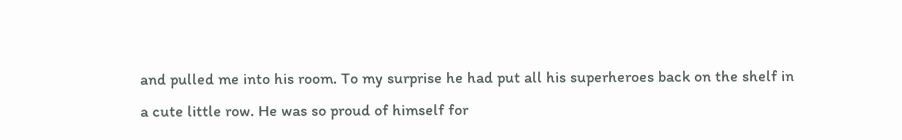and pulled me into his room. To my surprise he had put all his superheroes back on the shelf in a cute little row. He was so proud of himself for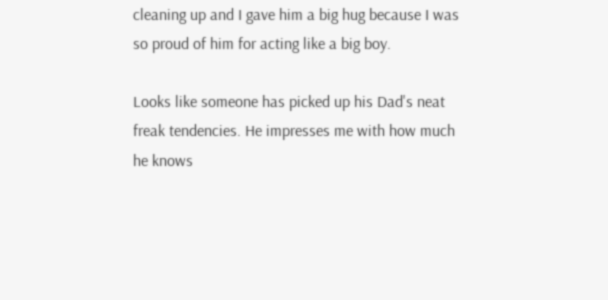cleaning up and I gave him a big hug because I was so proud of him for acting like a big boy.

Looks like someone has picked up his Dad's neat freak tendencies. He impresses me with how much he knows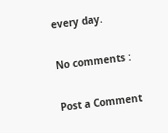every day.

No comments :

Post a Comment